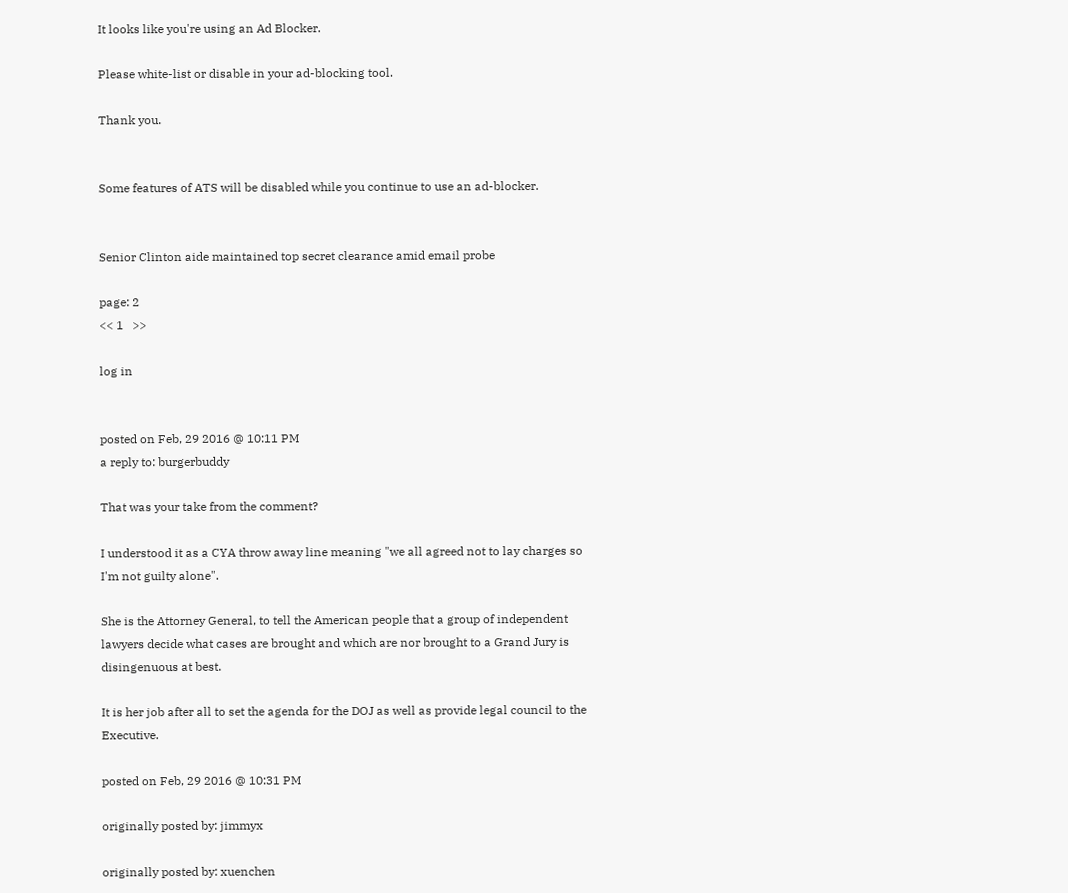It looks like you're using an Ad Blocker.

Please white-list or disable in your ad-blocking tool.

Thank you.


Some features of ATS will be disabled while you continue to use an ad-blocker.


Senior Clinton aide maintained top secret clearance amid email probe

page: 2
<< 1   >>

log in


posted on Feb, 29 2016 @ 10:11 PM
a reply to: burgerbuddy

That was your take from the comment?

I understood it as a CYA throw away line meaning "we all agreed not to lay charges so I'm not guilty alone".

She is the Attorney General, to tell the American people that a group of independent lawyers decide what cases are brought and which are nor brought to a Grand Jury is disingenuous at best.

It is her job after all to set the agenda for the DOJ as well as provide legal council to the Executive.

posted on Feb, 29 2016 @ 10:31 PM

originally posted by: jimmyx

originally posted by: xuenchen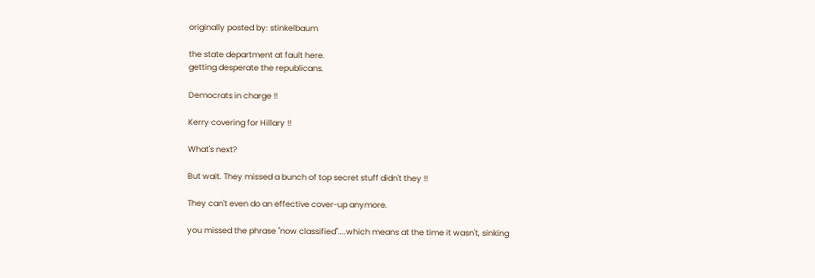originally posted by: stinkelbaum

the state department at fault here.
getting desperate the republicans.

Democrats in charge !!

Kerry covering for Hillary !!

What's next?

But wait. They missed a bunch of top secret stuff didn't they !!

They can't even do an effective cover-up anymore.

you missed the phrase "now classified"....which means at the time it wasn't, sinking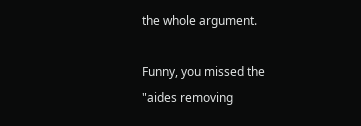the whole argument.

Funny, you missed the "aides removing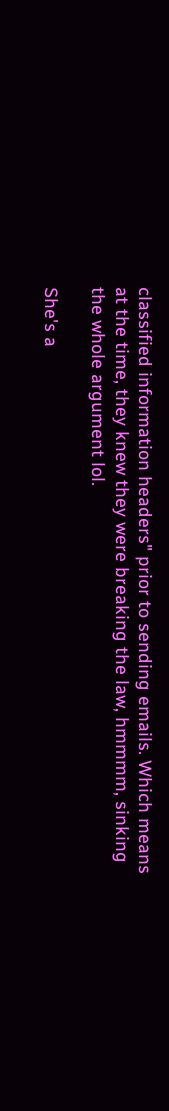classified information headers" prior to sending emails. Which means at the time, they knew they were breaking the law, hmmmm, sinking the whole argument lol.

She's a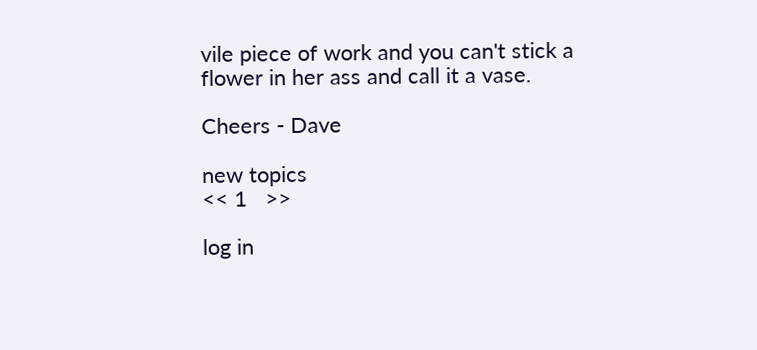vile piece of work and you can't stick a flower in her ass and call it a vase.

Cheers - Dave

new topics
<< 1   >>

log in